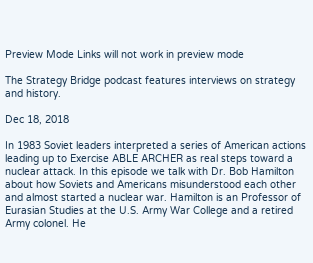Preview Mode Links will not work in preview mode

The Strategy Bridge podcast features interviews on strategy and history.

Dec 18, 2018

In 1983 Soviet leaders interpreted a series of American actions leading up to Exercise ABLE ARCHER as real steps toward a nuclear attack. In this episode we talk with Dr. Bob Hamilton about how Soviets and Americans misunderstood each other and almost started a nuclear war. Hamilton is an Professor of Eurasian Studies at the U.S. Army War College and a retired Army colonel. He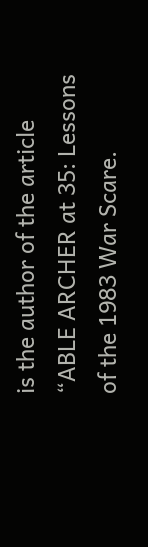is the author of the article “ABLE ARCHER at 35: Lessons of the 1983 War Scare.